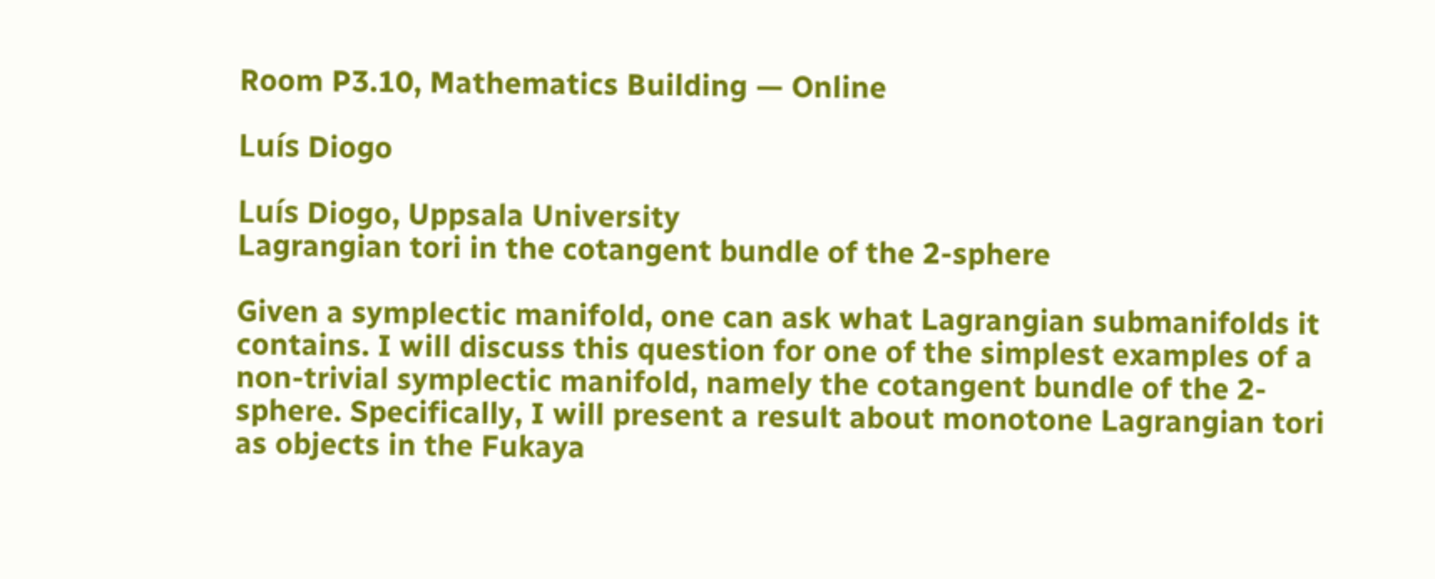Room P3.10, Mathematics Building — Online

Luís Diogo

Luís Diogo, Uppsala University
Lagrangian tori in the cotangent bundle of the 2-sphere

Given a symplectic manifold, one can ask what Lagrangian submanifolds it contains. I will discuss this question for one of the simplest examples of a non-trivial symplectic manifold, namely the cotangent bundle of the 2-sphere. Specifically, I will present a result about monotone Lagrangian tori as objects in the Fukaya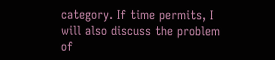category. If time permits, I will also discuss the problem of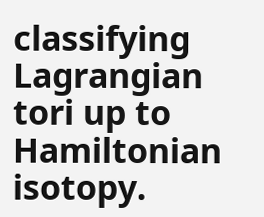classifying Lagrangian tori up to Hamiltonian isotopy.